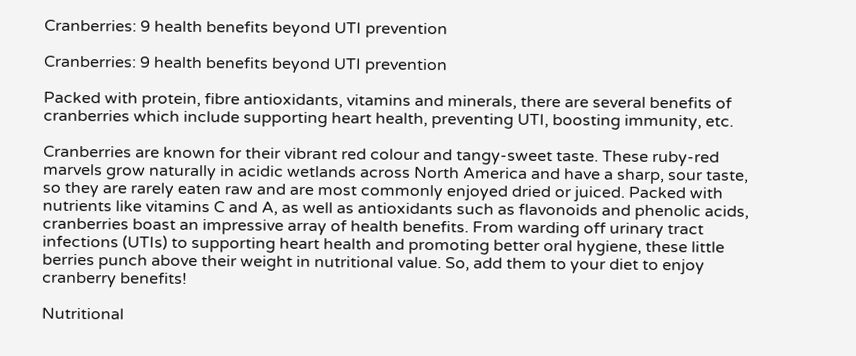Cranberries: 9 health benefits beyond UTI prevention

Cranberries: 9 health benefits beyond UTI prevention

Packed with protein, fibre antioxidants, vitamins and minerals, there are several benefits of cranberries which include supporting heart health, preventing UTI, boosting immunity, etc.

Cranberries are known for their vibrant red colour and tangy-sweet taste. These ruby-red marvels grow naturally in acidic wetlands across North America and have a sharp, sour taste, so they are rarely eaten raw and are most commonly enjoyed dried or juiced. Packed with nutrients like vitamins C and A, as well as antioxidants such as flavonoids and phenolic acids, cranberries boast an impressive array of health benefits. From warding off urinary tract infections (UTIs) to supporting heart health and promoting better oral hygiene, these little berries punch above their weight in nutritional value. So, add them to your diet to enjoy cranberry benefits!

Nutritional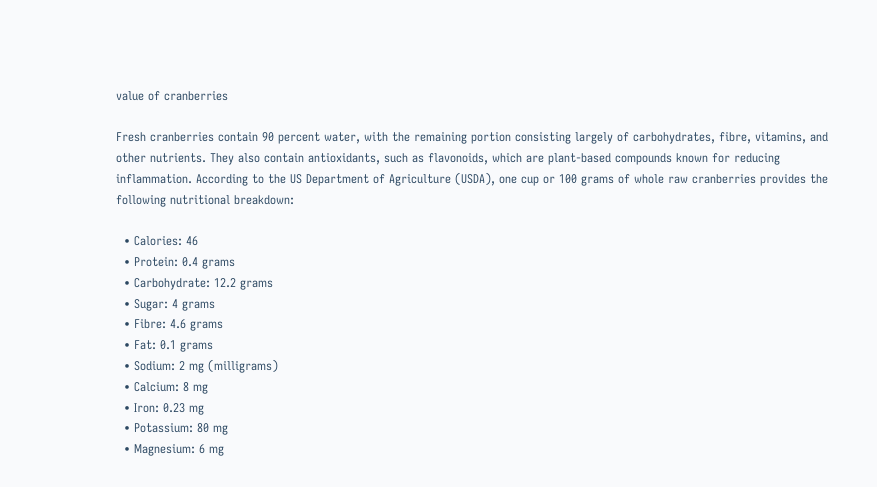value of cranberries

Fresh cranberries contain 90 percent water, with the remaining portion consisting largely of carbohydrates, fibre, vitamins, and other nutrients. They also contain antioxidants, such as flavonoids, which are plant-based compounds known for reducing inflammation. According to the US Department of Agriculture (USDA), one cup or 100 grams of whole raw cranberries provides the following nutritional breakdown:

  • Calories: 46
  • Protein: 0.4 grams
  • Carbohydrate: 12.2 grams
  • Sugar: 4 grams
  • Fibre: 4.6 grams
  • Fat: 0.1 grams
  • Sodium: 2 mg (milligrams)
  • Calcium: 8 mg
  • Iron: 0.23 mg
  • Potassium: 80 mg
  • Magnesium: 6 mg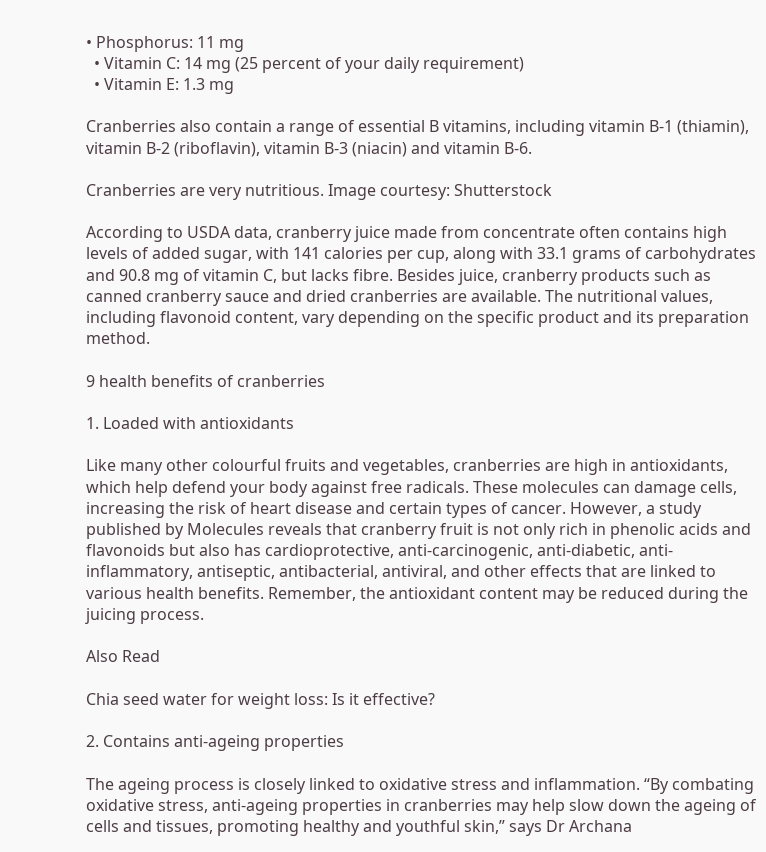• Phosphorus: 11 mg
  • Vitamin C: 14 mg (25 percent of your daily requirement)
  • Vitamin E: 1.3 mg

Cranberries also contain a range of essential B vitamins, including vitamin B-1 (thiamin), vitamin B-2 (riboflavin), vitamin B-3 (niacin) and vitamin B-6.

Cranberries are very nutritious. Image courtesy: Shutterstock

According to USDA data, cranberry juice made from concentrate often contains high levels of added sugar, with 141 calories per cup, along with 33.1 grams of carbohydrates and 90.8 mg of vitamin C, but lacks fibre. Besides juice, cranberry products such as canned cranberry sauce and dried cranberries are available. The nutritional values, including flavonoid content, vary depending on the specific product and its preparation method.

9 health benefits of cranberries

1. Loaded with antioxidants

Like many other colourful fruits and vegetables, cranberries are high in antioxidants, which help defend your body against free radicals. These molecules can damage cells, increasing the risk of heart disease and certain types of cancer. However, a study published by Molecules reveals that cranberry fruit is not only rich in phenolic acids and flavonoids but also has cardioprotective, anti-carcinogenic, anti-diabetic, anti-inflammatory, antiseptic, antibacterial, antiviral, and other effects that are linked to various health benefits. Remember, the antioxidant content may be reduced during the juicing process.

Also Read

Chia seed water for weight loss: Is it effective?

2. Contains anti-ageing properties

The ageing process is closely linked to oxidative stress and inflammation. “By combating oxidative stress, anti-ageing properties in cranberries may help slow down the ageing of cells and tissues, promoting healthy and youthful skin,” says Dr Archana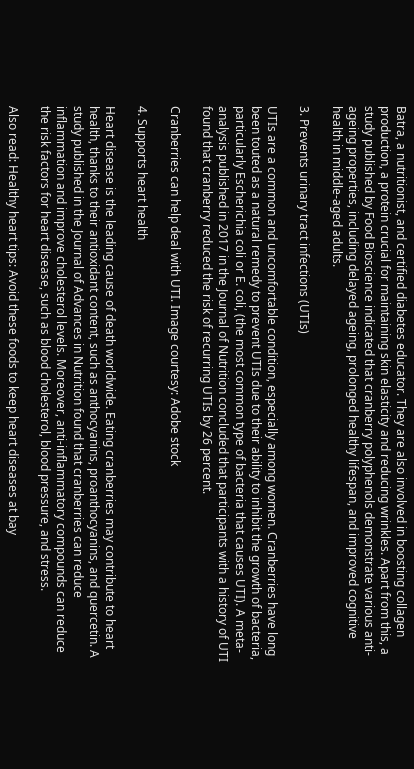Batra, a nutritionist, and certified diabetes educator. They are also involved in boosting collagen production, a protein crucial for maintaining skin elasticity and reducing wrinkles. Apart from this, a study published by Food Bioscience indicated that cranberry polyphenols demonstrate various anti-ageing properties, including delayed ageing, prolonged healthy lifespan, and improved cognitive health in middle-aged adults.

3. Prevents urinary tract infections (UTIs)

UTIs are a common and uncomfortable condition, especially among women. Cranberries have long been touted as a natural remedy to prevent UTIs due to their ability to inhibit the growth of bacteria, particularly Escherichia coli or E. coli, (the most common type of bacteria that causes UTI). A meta-analysis published in 2017 in the Journal of Nutrition concluded that participants with a history of UTI found that cranberry reduced the risk of recurring UTIs by 26 percent.

Cranberries can help deal with UTI. Image courtesy: Adobe stock

4. Supports heart health

Heart disease is the leading cause of death worldwide. Eating cranberries may contribute to heart health, thanks to their antioxidant content, such as anthocyanins, proanthocyanins, and quercetin. A study published in the Journal of Advances in Nutrition found that cranberries can reduce inflammation and improve cholesterol levels. Moreover, anti-inflammatory compounds can reduce the risk factors for heart disease, such as blood cholesterol, blood pressure, and stress.

Also read: Healthy heart tips: Avoid these foods to keep heart diseases at bay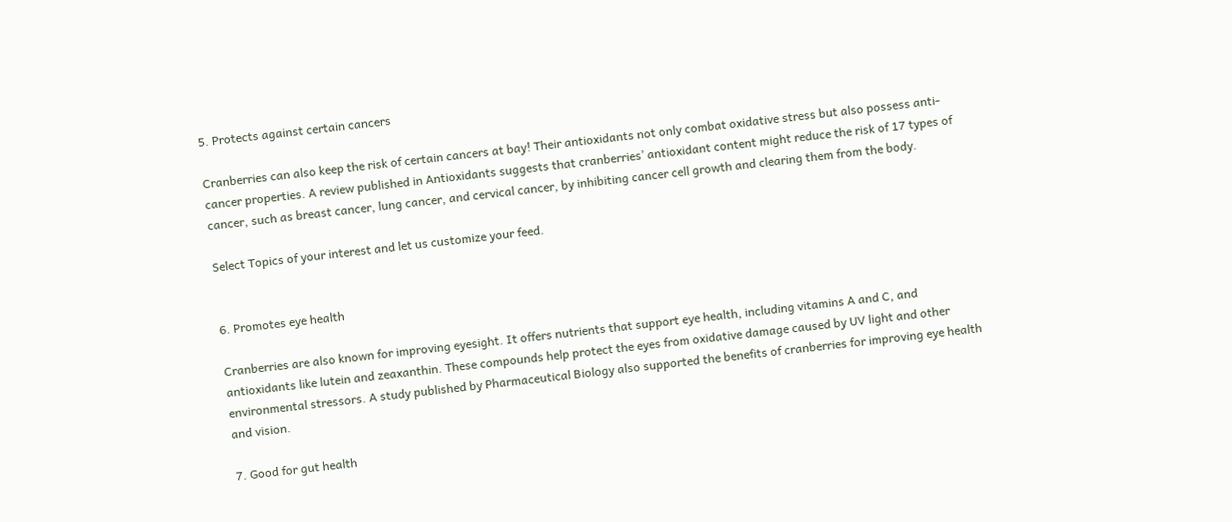5. Protects against certain cancers

Cranberries can also keep the risk of certain cancers at bay! Their antioxidants not only combat oxidative stress but also possess anti-cancer properties. A review published in Antioxidants suggests that cranberries’ antioxidant content might reduce the risk of 17 types of cancer, such as breast cancer, lung cancer, and cervical cancer, by inhibiting cancer cell growth and clearing them from the body.

Select Topics of your interest and let us customize your feed.


6. Promotes eye health

Cranberries are also known for improving eyesight. It offers nutrients that support eye health, including vitamins A and C, and antioxidants like lutein and zeaxanthin. These compounds help protect the eyes from oxidative damage caused by UV light and other environmental stressors. A study published by Pharmaceutical Biology also supported the benefits of cranberries for improving eye health and vision.

7. Good for gut health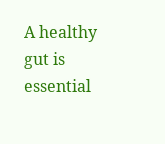A healthy gut is essential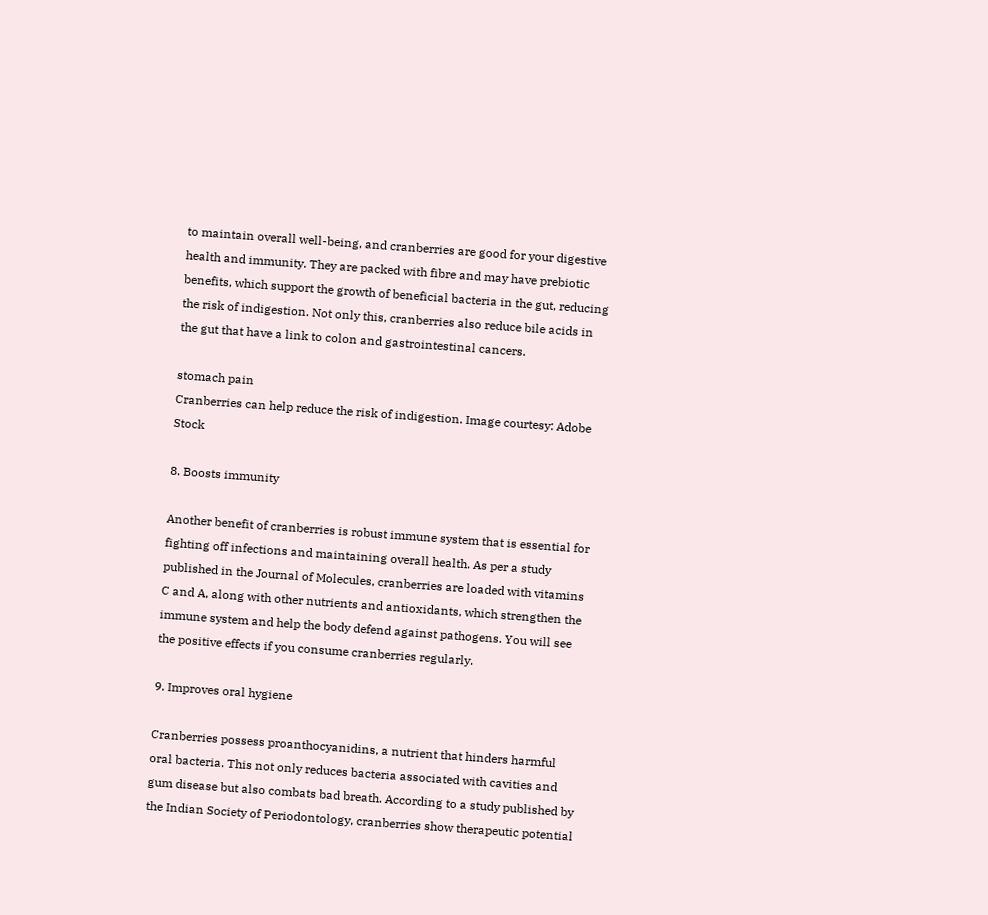to maintain overall well-being, and cranberries are good for your digestive health and immunity. They are packed with fibre and may have prebiotic benefits, which support the growth of beneficial bacteria in the gut, reducing the risk of indigestion. Not only this, cranberries also reduce bile acids in the gut that have a link to colon and gastrointestinal cancers.

stomach pain
Cranberries can help reduce the risk of indigestion. Image courtesy: Adobe Stock

8. Boosts immunity

Another benefit of cranberries is robust immune system that is essential for fighting off infections and maintaining overall health. As per a study published in the Journal of Molecules, cranberries are loaded with vitamins C and A, along with other nutrients and antioxidants, which strengthen the immune system and help the body defend against pathogens. You will see the positive effects if you consume cranberries regularly.

9. Improves oral hygiene

Cranberries possess proanthocyanidins, a nutrient that hinders harmful oral bacteria. This not only reduces bacteria associated with cavities and gum disease but also combats bad breath. According to a study published by the Indian Society of Periodontology, cranberries show therapeutic potential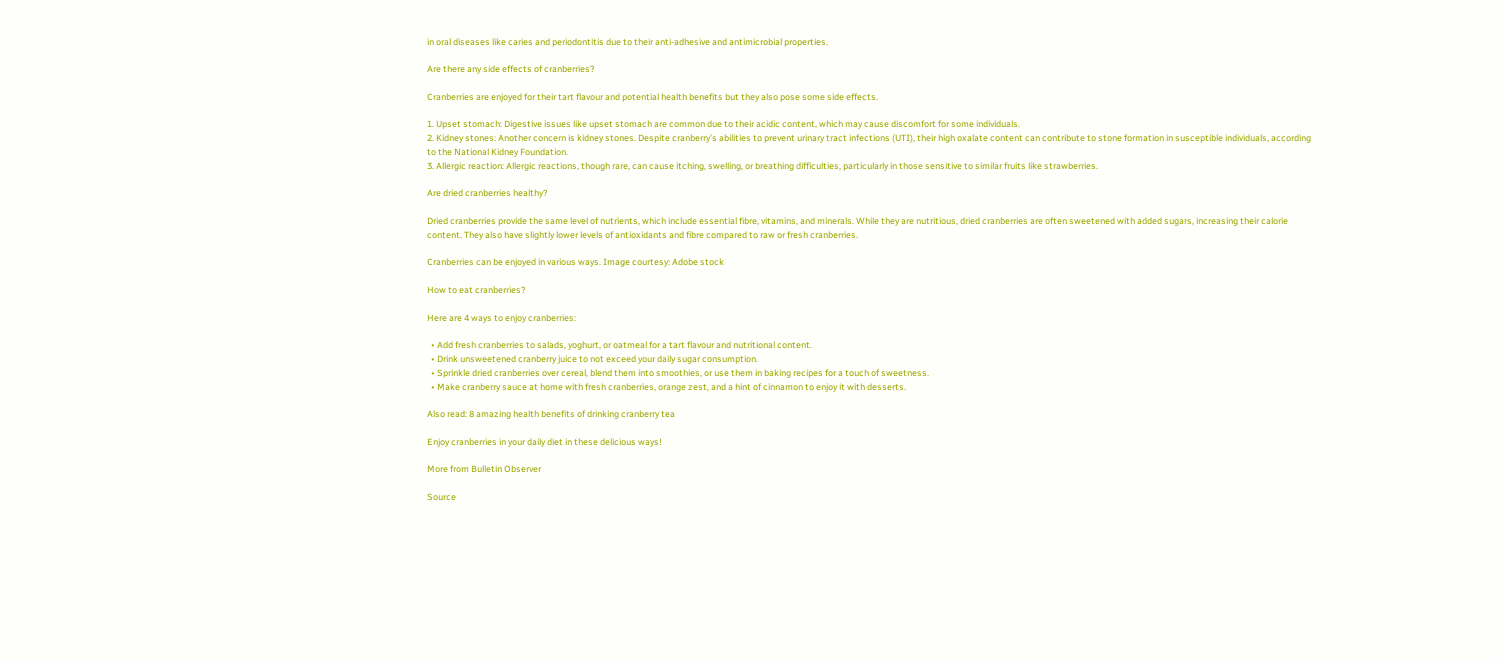in oral diseases like caries and periodontitis due to their anti-adhesive and antimicrobial properties.

Are there any side effects of cranberries?

Cranberries are enjoyed for their tart flavour and potential health benefits but they also pose some side effects.

1. Upset stomach: Digestive issues like upset stomach are common due to their acidic content, which may cause discomfort for some individuals.
2. Kidney stones: Another concern is kidney stones. Despite cranberry’s abilities to prevent urinary tract infections (UTI), their high oxalate content can contribute to stone formation in susceptible individuals, according to the National Kidney Foundation.
3. Allergic reaction: Allergic reactions, though rare, can cause itching, swelling, or breathing difficulties, particularly in those sensitive to similar fruits like strawberries.

Are dried cranberries healthy?

Dried cranberries provide the same level of nutrients, which include essential fibre, vitamins, and minerals. While they are nutritious, dried cranberries are often sweetened with added sugars, increasing their calorie content. They also have slightly lower levels of antioxidants and fibre compared to raw or fresh cranberries.

Cranberries can be enjoyed in various ways. Image courtesy: Adobe stock

How to eat cranberries?

Here are 4 ways to enjoy cranberries:

  • Add fresh cranberries to salads, yoghurt, or oatmeal for a tart flavour and nutritional content.
  • Drink unsweetened cranberry juice to not exceed your daily sugar consumption.
  • Sprinkle dried cranberries over cereal, blend them into smoothies, or use them in baking recipes for a touch of sweetness.
  • Make cranberry sauce at home with fresh cranberries, orange zest, and a hint of cinnamon to enjoy it with desserts.

Also read: 8 amazing health benefits of drinking cranberry tea

Enjoy cranberries in your daily diet in these delicious ways!

More from Bulletin Observer

Source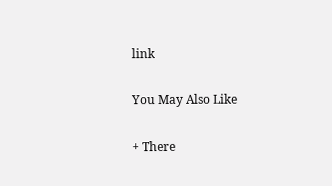link

You May Also Like

+ There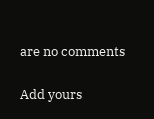are no comments

Add yours